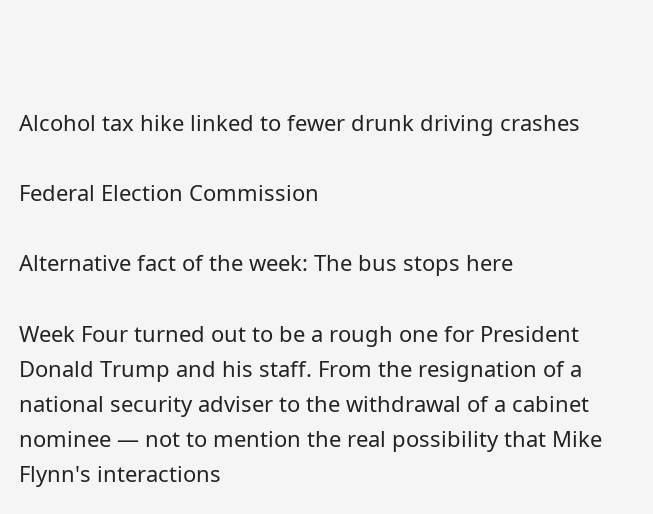Alcohol tax hike linked to fewer drunk driving crashes

Federal Election Commission

Alternative fact of the week: The bus stops here

Week Four turned out to be a rough one for President Donald Trump and his staff. From the resignation of a national security adviser to the withdrawal of a cabinet nominee — not to mention the real possibility that Mike Flynn's interactions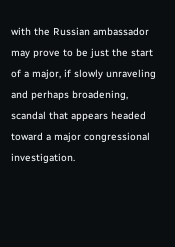with the Russian ambassador may prove to be just the start of a major, if slowly unraveling and perhaps broadening, scandal that appears headed toward a major congressional investigation.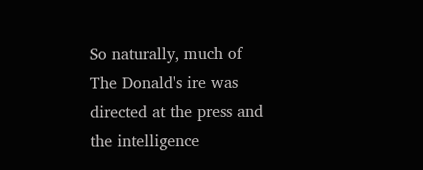So naturally, much of The Donald's ire was directed at the press and the intelligence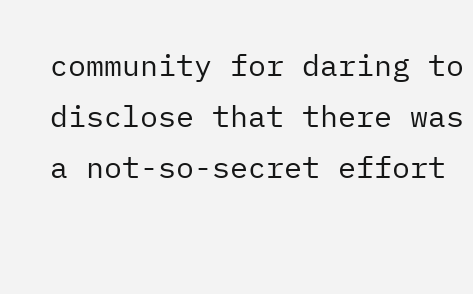community for daring to disclose that there was a not-so-secret effort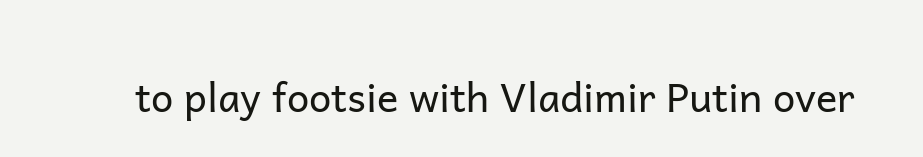to play footsie with Vladimir Putin over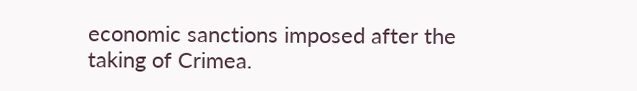economic sanctions imposed after the taking of Crimea.